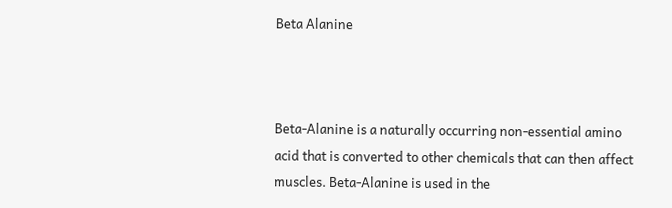Beta Alanine



Beta-Alanine is a naturally occurring non-essential amino acid that is converted to other chemicals that can then affect muscles. Beta-Alanine is used in the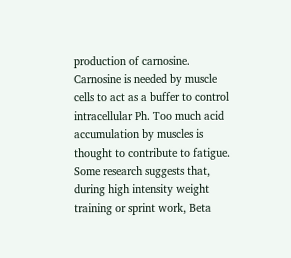production of carnosine. Carnosine is needed by muscle cells to act as a buffer to control intracellular Ph. Too much acid accumulation by muscles is thought to contribute to fatigue. Some research suggests that, during high intensity weight training or sprint work, Beta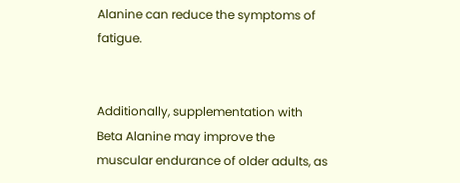Alanine can reduce the symptoms of fatigue.


Additionally, supplementation with Beta Alanine may improve the muscular endurance of older adults, as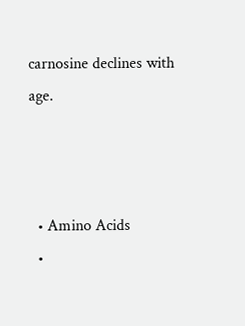carnosine declines with age.



  • Amino Acids
  •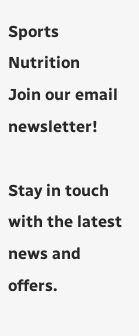Sports Nutrition
Join our email newsletter!

Stay in touch with the latest news and offers.